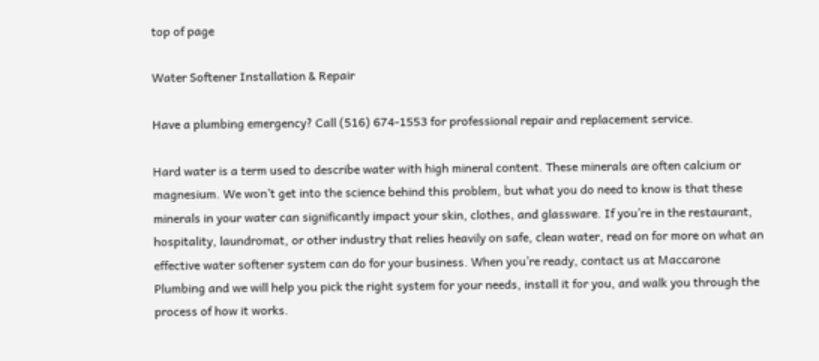top of page

Water Softener Installation & Repair

Have a plumbing emergency? Call (516) 674-1553 for professional repair and replacement service.

Hard water is a term used to describe water with high mineral content. These minerals are often calcium or magnesium. We won’t get into the science behind this problem, but what you do need to know is that these minerals in your water can significantly impact your skin, clothes, and glassware. If you’re in the restaurant, hospitality, laundromat, or other industry that relies heavily on safe, clean water, read on for more on what an effective water softener system can do for your business. When you’re ready, contact us at Maccarone Plumbing and we will help you pick the right system for your needs, install it for you, and walk you through the process of how it works.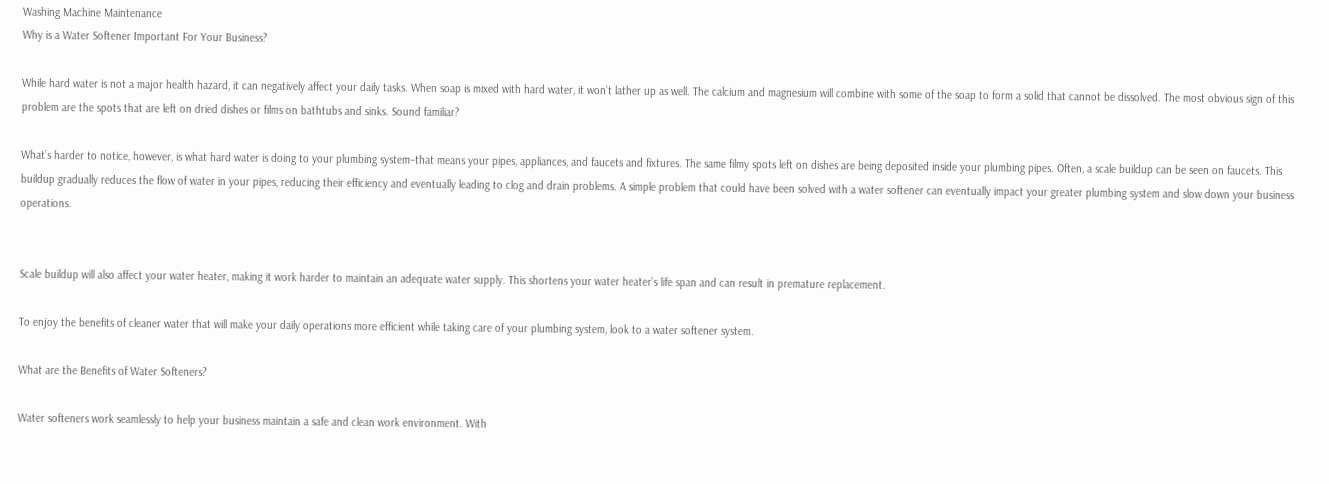Washing Machine Maintenance
Why is a Water Softener Important For Your Business?

While hard water is not a major health hazard, it can negatively affect your daily tasks. When soap is mixed with hard water, it won’t lather up as well. The calcium and magnesium will combine with some of the soap to form a solid that cannot be dissolved. The most obvious sign of this problem are the spots that are left on dried dishes or films on bathtubs and sinks. Sound familiar?

What’s harder to notice, however, is what hard water is doing to your plumbing system–that means your pipes, appliances, and faucets and fixtures. The same filmy spots left on dishes are being deposited inside your plumbing pipes. Often, a scale buildup can be seen on faucets. This buildup gradually reduces the flow of water in your pipes, reducing their efficiency and eventually leading to clog and drain problems. A simple problem that could have been solved with a water softener can eventually impact your greater plumbing system and slow down your business operations.


Scale buildup will also affect your water heater, making it work harder to maintain an adequate water supply. This shortens your water heater’s life span and can result in premature replacement.

To enjoy the benefits of cleaner water that will make your daily operations more efficient while taking care of your plumbing system, look to a water softener system.

What are the Benefits of Water Softeners?

Water softeners work seamlessly to help your business maintain a safe and clean work environment. With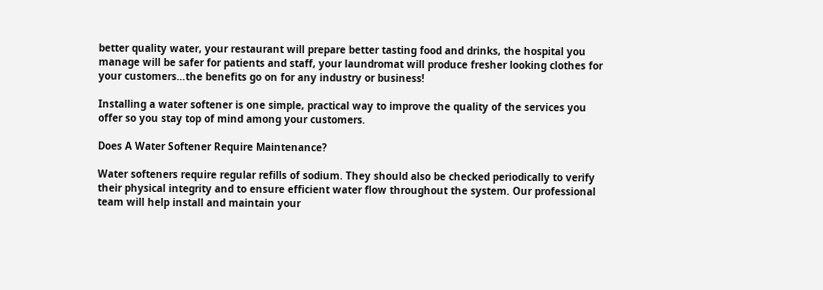better quality water, your restaurant will prepare better tasting food and drinks, the hospital you manage will be safer for patients and staff, your laundromat will produce fresher looking clothes for your customers…the benefits go on for any industry or business!

Installing a water softener is one simple, practical way to improve the quality of the services you offer so you stay top of mind among your customers.

Does A Water Softener Require Maintenance?

Water softeners require regular refills of sodium. They should also be checked periodically to verify their physical integrity and to ensure efficient water flow throughout the system. Our professional team will help install and maintain your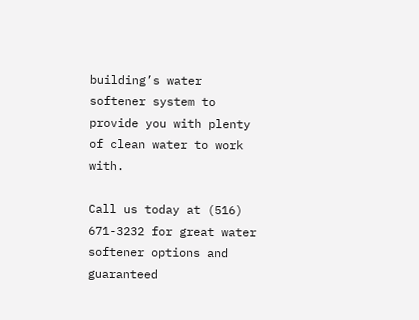building’s water softener system to provide you with plenty of clean water to work with.

Call us today at (516) 671-3232 for great water softener options and guaranteed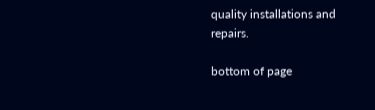quality installations and repairs.

bottom of page